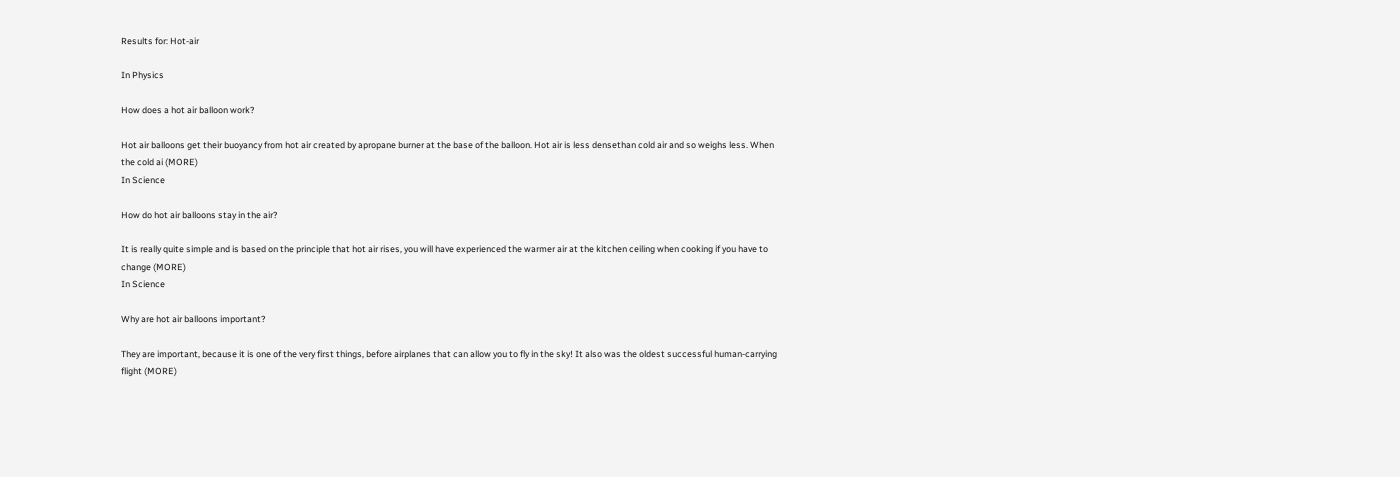Results for: Hot-air

In Physics

How does a hot air balloon work?

Hot air balloons get their buoyancy from hot air created by apropane burner at the base of the balloon. Hot air is less densethan cold air and so weighs less. When the cold ai (MORE)
In Science

How do hot air balloons stay in the air?

It is really quite simple and is based on the principle that hot air rises, you will have experienced the warmer air at the kitchen ceiling when cooking if you have to change (MORE)
In Science

Why are hot air balloons important?

They are important, because it is one of the very first things, before airplanes that can allow you to fly in the sky! It also was the oldest successful human-carrying flight (MORE)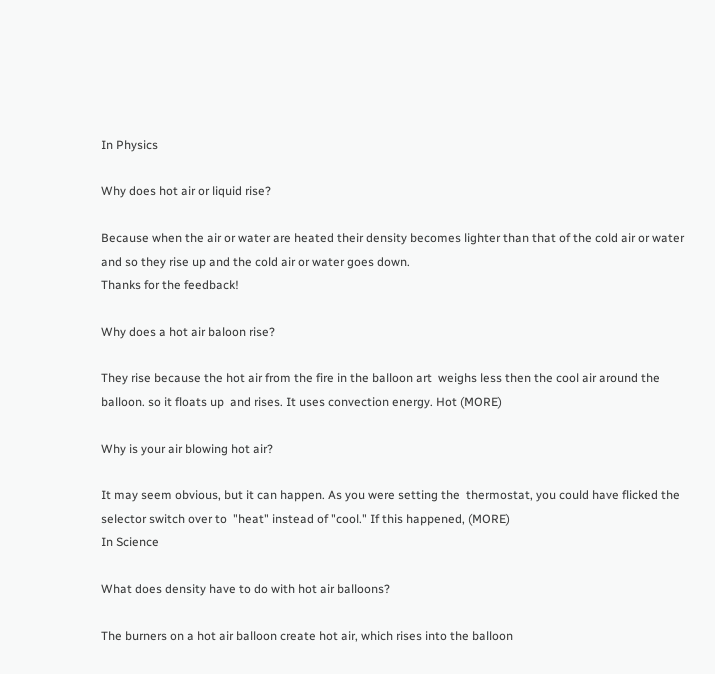In Physics

Why does hot air or liquid rise?

Because when the air or water are heated their density becomes lighter than that of the cold air or water and so they rise up and the cold air or water goes down.
Thanks for the feedback!

Why does a hot air baloon rise?

They rise because the hot air from the fire in the balloon art  weighs less then the cool air around the balloon. so it floats up  and rises. It uses convection energy. Hot (MORE)

Why is your air blowing hot air?

It may seem obvious, but it can happen. As you were setting the  thermostat, you could have flicked the selector switch over to  "heat" instead of "cool." If this happened, (MORE)
In Science

What does density have to do with hot air balloons?

The burners on a hot air balloon create hot air, which rises into the balloon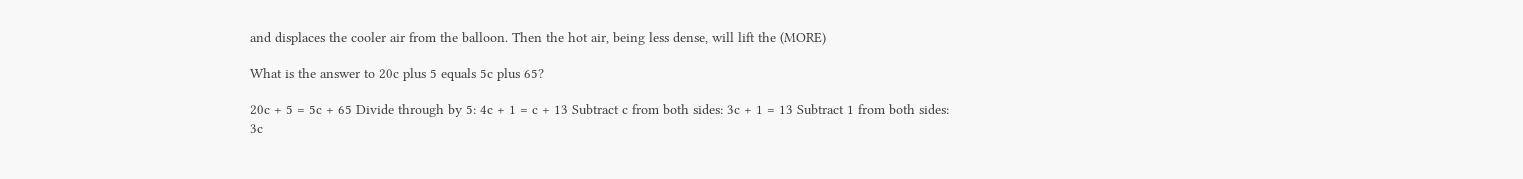and displaces the cooler air from the balloon. Then the hot air, being less dense, will lift the (MORE)

What is the answer to 20c plus 5 equals 5c plus 65?

20c + 5 = 5c + 65 Divide through by 5: 4c + 1 = c + 13 Subtract c from both sides: 3c + 1 = 13 Subtract 1 from both sides: 3c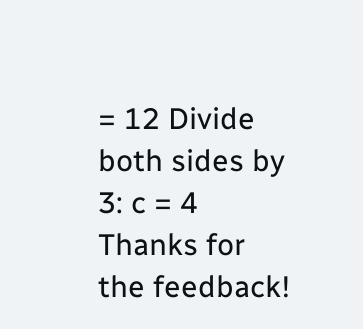= 12 Divide both sides by 3: c = 4
Thanks for the feedback!